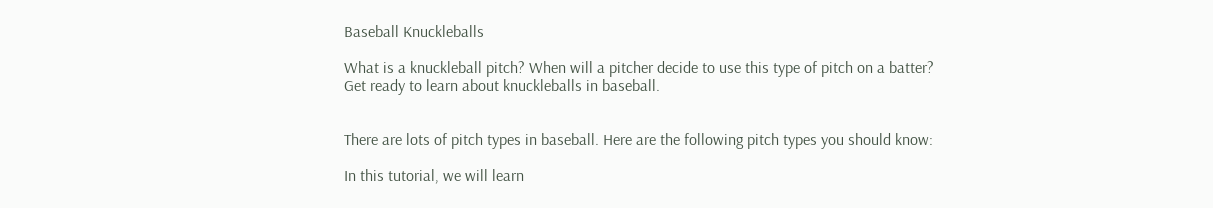Baseball Knuckleballs

What is a knuckleball pitch? When will a pitcher decide to use this type of pitch on a batter? Get ready to learn about knuckleballs in baseball.


There are lots of pitch types in baseball. Here are the following pitch types you should know:

In this tutorial, we will learn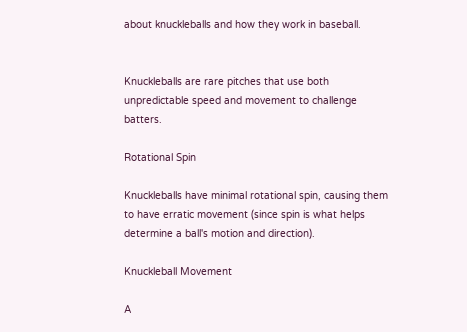about knuckleballs and how they work in baseball.


Knuckleballs are rare pitches that use both unpredictable speed and movement to challenge batters.

Rotational Spin

Knuckleballs have minimal rotational spin, causing them to have erratic movement (since spin is what helps determine a ball's motion and direction).

Knuckleball Movement

A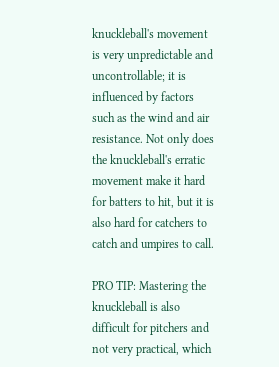knuckleball's movement is very unpredictable and uncontrollable; it is influenced by factors such as the wind and air resistance. Not only does the knuckleball's erratic movement make it hard for batters to hit, but it is also hard for catchers to catch and umpires to call.

PRO TIP: Mastering the knuckleball is also difficult for pitchers and not very practical, which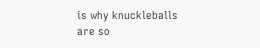is why knuckleballs are so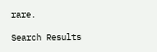rare.

Search Results